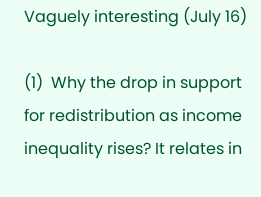Vaguely interesting (July 16)

(1)  Why the drop in support for redistribution as income inequality rises? It relates in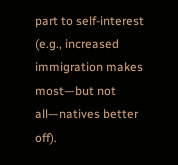part to self-interest (e.g., increased immigration makes most—but not all—natives better off).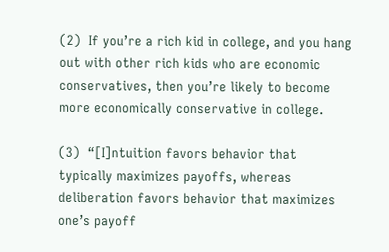(2)  If you’re a rich kid in college, and you hang out with other rich kids who are economic conservatives, then you’re likely to become more economically conservative in college.

(3)  “[I]ntuition favors behavior that typically maximizes payoffs, whereas deliberation favors behavior that maximizes one’s payoff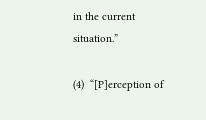in the current situation.”

(4)  “[P]erception of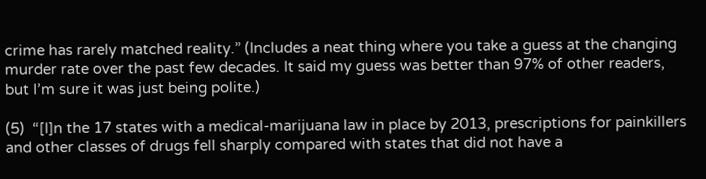crime has rarely matched reality.” (Includes a neat thing where you take a guess at the changing murder rate over the past few decades. It said my guess was better than 97% of other readers, but I’m sure it was just being polite.)

(5)  “[I]n the 17 states with a medical-marijuana law in place by 2013, prescriptions for painkillers and other classes of drugs fell sharply compared with states that did not have a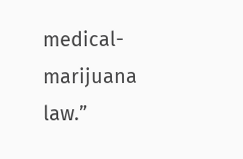medical-marijuana law.”